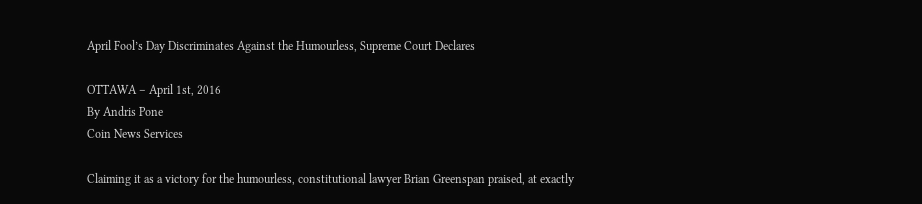April Fool’s Day Discriminates Against the Humourless, Supreme Court Declares

OTTAWA – April 1st, 2016
By Andris Pone
Coin News Services

Claiming it as a victory for the humourless, constitutional lawyer Brian Greenspan praised, at exactly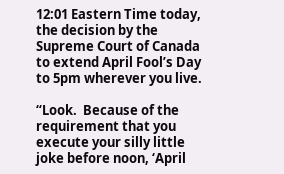12:01 Eastern Time today, the decision by the Supreme Court of Canada to extend April Fool’s Day to 5pm wherever you live.

“Look.  Because of the requirement that you execute your silly little joke before noon, ‘April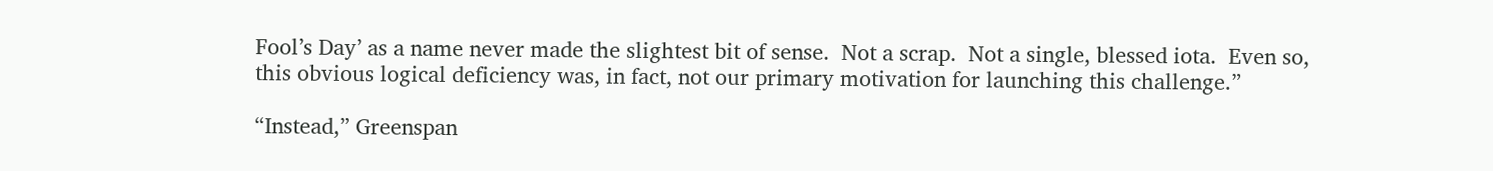Fool’s Day’ as a name never made the slightest bit of sense.  Not a scrap.  Not a single, blessed iota.  Even so, this obvious logical deficiency was, in fact, not our primary motivation for launching this challenge.”

“Instead,” Greenspan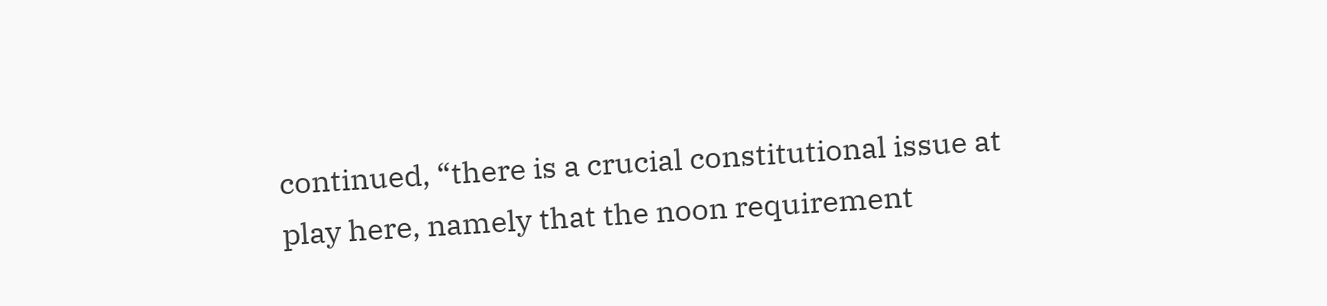continued, “there is a crucial constitutional issue at play here, namely that the noon requirement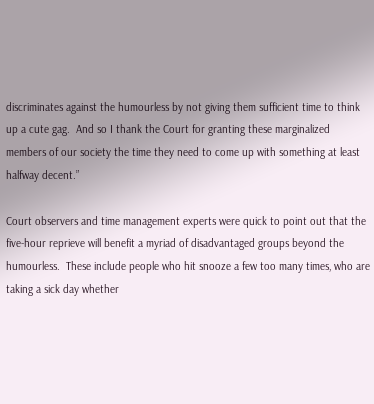discriminates against the humourless by not giving them sufficient time to think up a cute gag.  And so I thank the Court for granting these marginalized members of our society the time they need to come up with something at least halfway decent.”

Court observers and time management experts were quick to point out that the five-hour reprieve will benefit a myriad of disadvantaged groups beyond the humourless.  These include people who hit snooze a few too many times, who are taking a sick day whether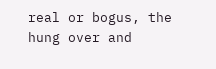real or bogus, the hung over and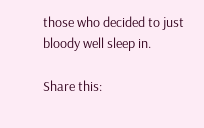those who decided to just bloody well sleep in.

Share this: